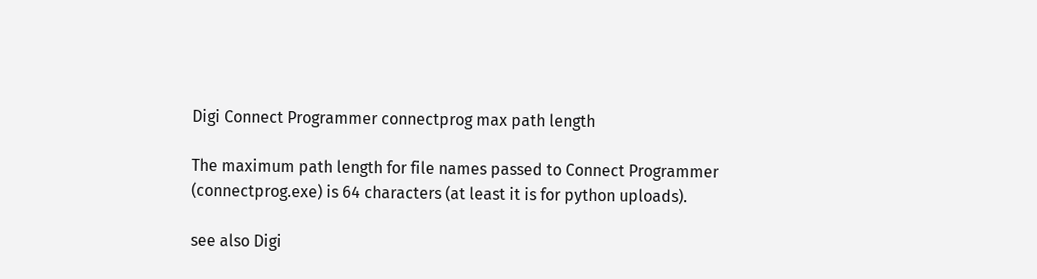Digi Connect Programmer connectprog max path length

The maximum path length for file names passed to Connect Programmer (connectprog.exe) is 64 characters (at least it is for python uploads).

see also Digi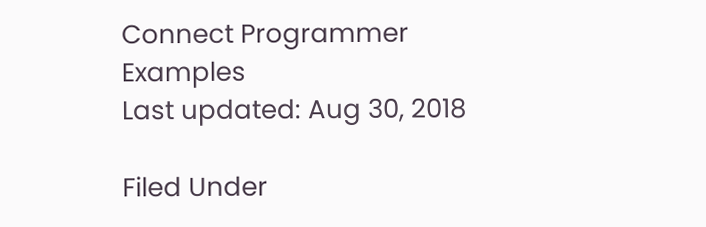Connect Programmer Examples
Last updated: Aug 30, 2018

Filed Under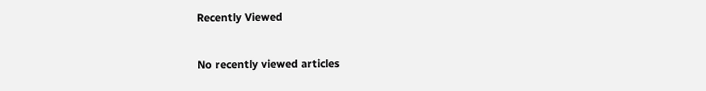Recently Viewed

No recently viewed articles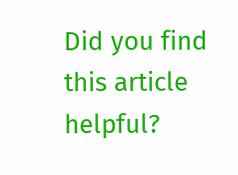Did you find this article helpful?